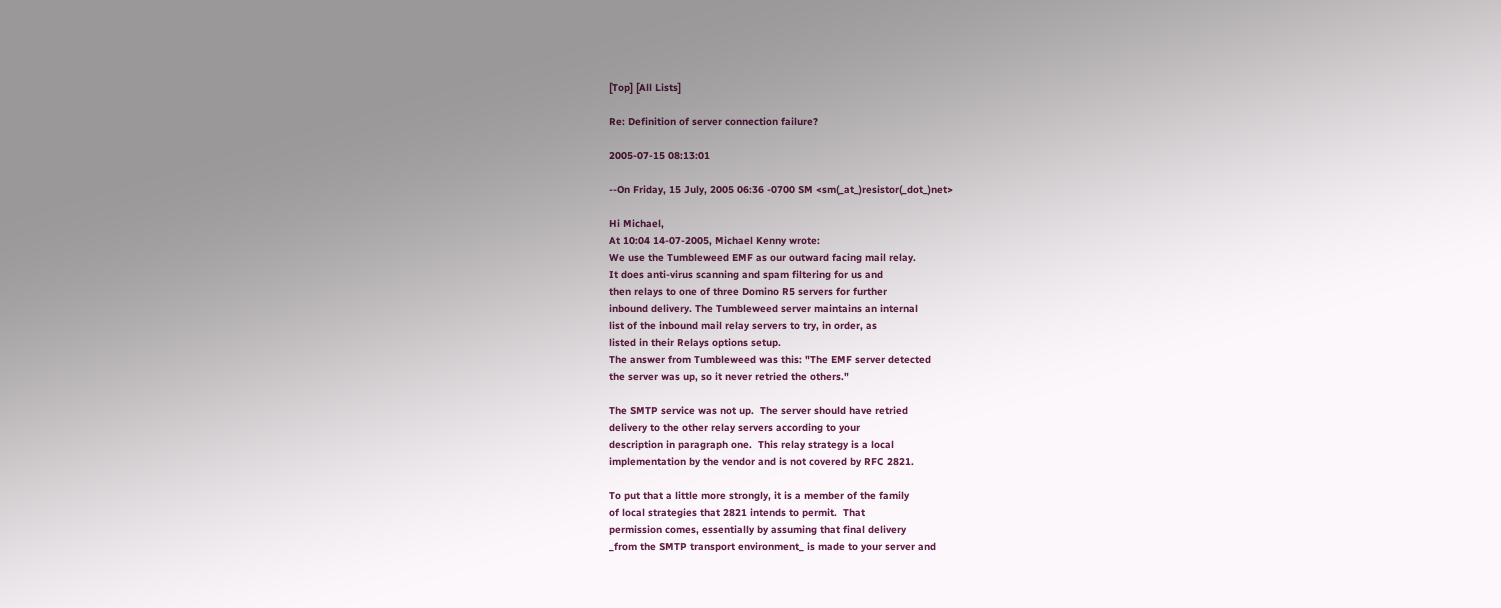[Top] [All Lists]

Re: Definition of server connection failure?

2005-07-15 08:13:01

--On Friday, 15 July, 2005 06:36 -0700 SM <sm(_at_)resistor(_dot_)net>

Hi Michael,
At 10:04 14-07-2005, Michael Kenny wrote:
We use the Tumbleweed EMF as our outward facing mail relay.
It does anti-virus scanning and spam filtering for us and
then relays to one of three Domino R5 servers for further
inbound delivery. The Tumbleweed server maintains an internal
list of the inbound mail relay servers to try, in order, as
listed in their Relays options setup.
The answer from Tumbleweed was this: "The EMF server detected
the server was up, so it never retried the others."

The SMTP service was not up.  The server should have retried
delivery to the other relay servers according to your
description in paragraph one.  This relay strategy is a local
implementation by the vendor and is not covered by RFC 2821.

To put that a little more strongly, it is a member of the family
of local strategies that 2821 intends to permit.  That
permission comes, essentially by assuming that final delivery
_from the SMTP transport environment_ is made to your server and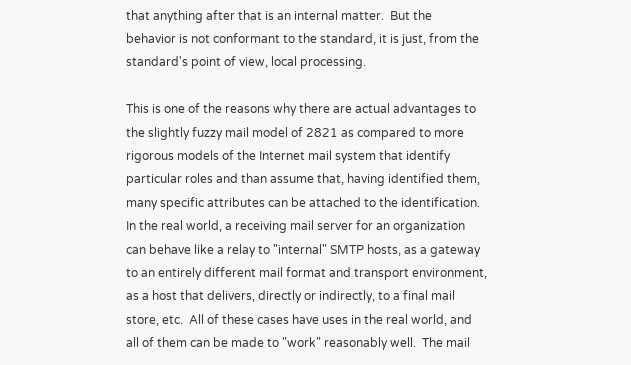that anything after that is an internal matter.  But the
behavior is not conformant to the standard, it is just, from the
standard's point of view, local processing.

This is one of the reasons why there are actual advantages to
the slightly fuzzy mail model of 2821 as compared to more
rigorous models of the Internet mail system that identify
particular roles and than assume that, having identified them,
many specific attributes can be attached to the identification.
In the real world, a receiving mail server for an organization
can behave like a relay to "internal" SMTP hosts, as a gateway
to an entirely different mail format and transport environment,
as a host that delivers, directly or indirectly, to a final mail
store, etc.  All of these cases have uses in the real world, and
all of them can be made to "work" reasonably well.  The mail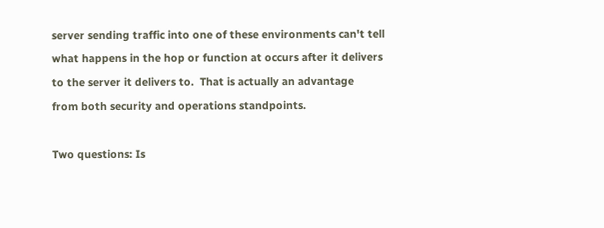server sending traffic into one of these environments can't tell
what happens in the hop or function at occurs after it delivers
to the server it delivers to.  That is actually an advantage
from both security and operations standpoints.

Two questions: Is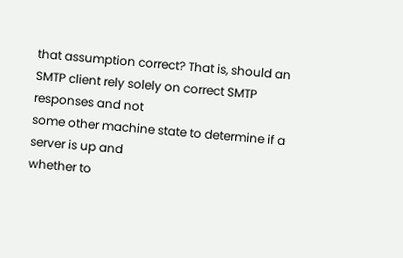that assumption correct? That is, should an
SMTP client rely solely on correct SMTP responses and not
some other machine state to determine if a server is up and
whether to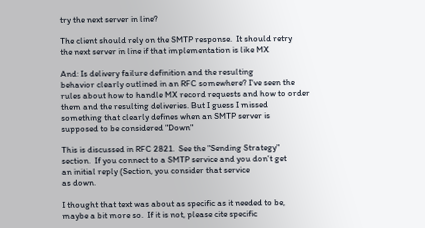try the next server in line?

The client should rely on the SMTP response.  It should retry
the next server in line if that implementation is like MX

And: Is delivery failure definition and the resulting
behavior clearly outlined in an RFC somewhere? I've seen the
rules about how to handle MX record requests and how to order
them and the resulting deliveries. But I guess I missed
something that clearly defines when an SMTP server is
supposed to be considered "Down"

This is discussed in RFC 2821.  See the "Sending Strategy"
section.  If you connect to a SMTP service and you don't get
an initial reply (Section, you consider that service
as down.

I thought that text was about as specific as it needed to be,
maybe a bit more so.  If it is not, please cite specific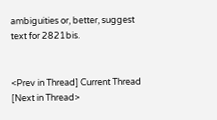ambiguities or, better, suggest text for 2821bis.


<Prev in Thread] Current Thread [Next in Thread>